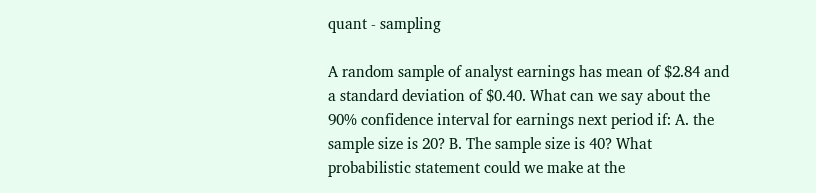quant - sampling

A random sample of analyst earnings has mean of $2.84 and a standard deviation of $0.40. What can we say about the 90% confidence interval for earnings next period if: A. the sample size is 20? B. The sample size is 40? What probabilistic statement could we make at the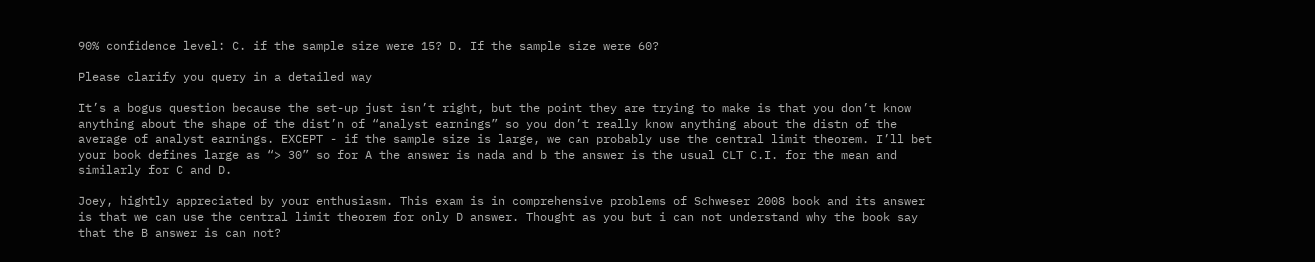90% confidence level: C. if the sample size were 15? D. If the sample size were 60?

Please clarify you query in a detailed way

It’s a bogus question because the set-up just isn’t right, but the point they are trying to make is that you don’t know anything about the shape of the dist’n of “analyst earnings” so you don’t really know anything about the distn of the average of analyst earnings. EXCEPT - if the sample size is large, we can probably use the central limit theorem. I’ll bet your book defines large as “> 30” so for A the answer is nada and b the answer is the usual CLT C.I. for the mean and similarly for C and D.

Joey, hightly appreciated by your enthusiasm. This exam is in comprehensive problems of Schweser 2008 book and its answer is that we can use the central limit theorem for only D answer. Thought as you but i can not understand why the book say that the B answer is can not?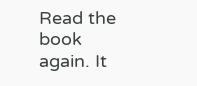Read the book again. It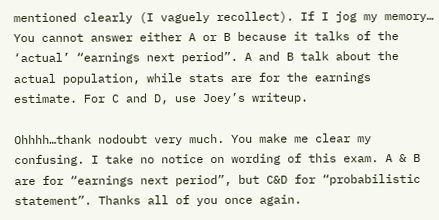mentioned clearly (I vaguely recollect). If I jog my memory… You cannot answer either A or B because it talks of the ‘actual’ “earnings next period”. A and B talk about the actual population, while stats are for the earnings estimate. For C and D, use Joey’s writeup.

Ohhhh…thank nodoubt very much. You make me clear my confusing. I take no notice on wording of this exam. A & B are for “earnings next period”, but C&D for “probabilistic statement”. Thanks all of you once again.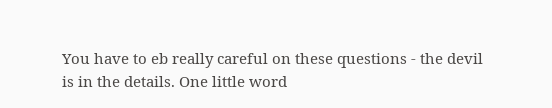You have to eb really careful on these questions - the devil is in the details. One little word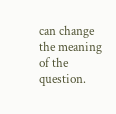can change the meaning of the question.